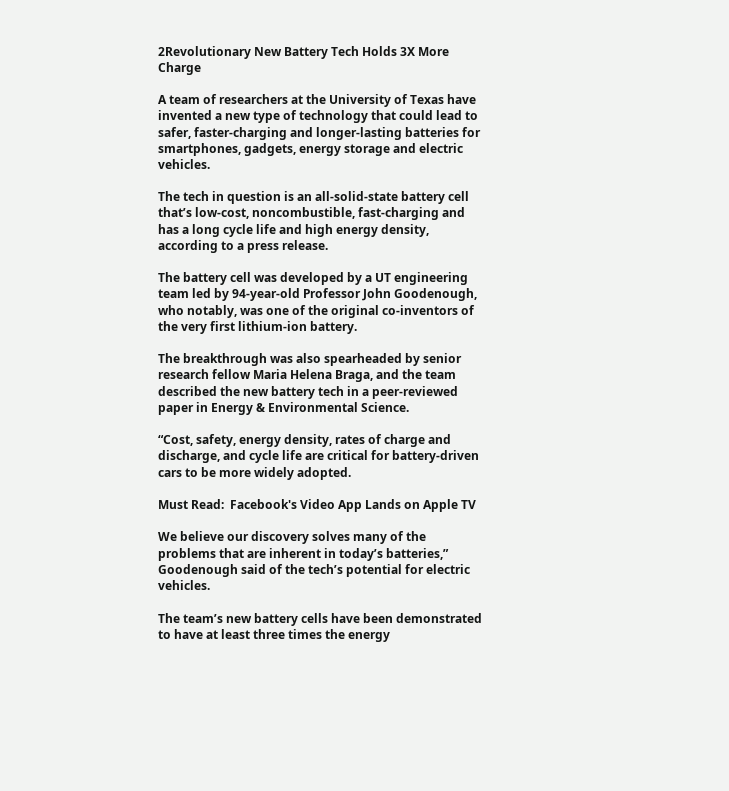2Revolutionary New Battery Tech Holds 3X More Charge

A team of researchers at the University of Texas have invented a new type of technology that could lead to safer, faster-charging and longer-lasting batteries for smartphones, gadgets, energy storage and electric vehicles.

The tech in question is an all-solid-state battery cell that’s low-cost, noncombustible, fast-charging and has a long cycle life and high energy density, according to a press release.

The battery cell was developed by a UT engineering team led by 94-year-old Professor John Goodenough, who notably, was one of the original co-inventors of the very first lithium-ion battery.

The breakthrough was also spearheaded by senior research fellow Maria Helena Braga, and the team described the new battery tech in a peer-reviewed paper in Energy & Environmental Science.

“Cost, safety, energy density, rates of charge and discharge, and cycle life are critical for battery-driven cars to be more widely adopted.

Must Read:  Facebook's Video App Lands on Apple TV

We believe our discovery solves many of the problems that are inherent in today’s batteries,” Goodenough said of the tech’s potential for electric vehicles.

The team’s new battery cells have been demonstrated to have at least three times the energy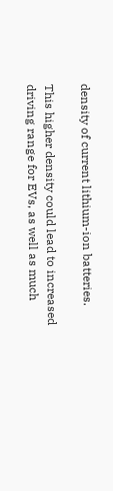density of current lithium-ion batteries.

This higher density could lead to increased driving range for EVs, as well as much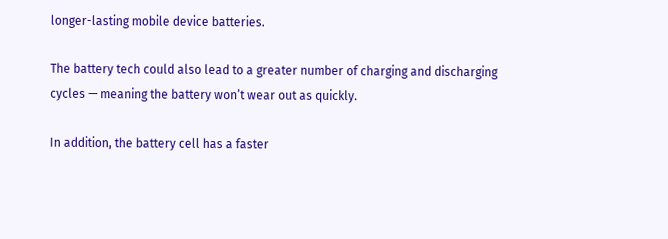longer-lasting mobile device batteries.

The battery tech could also lead to a greater number of charging and discharging cycles — meaning the battery won’t wear out as quickly.

In addition, the battery cell has a faster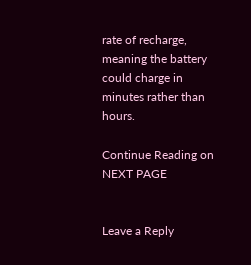rate of recharge, meaning the battery could charge in minutes rather than hours.

Continue Reading on NEXT PAGE


Leave a Reply